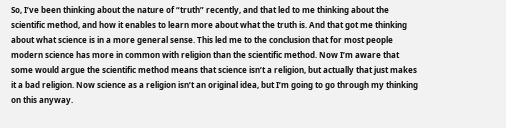So, I’ve been thinking about the nature of “truth” recently, and that led to me thinking about the scientific method, and how it enables to learn more about what the truth is. And that got me thinking about what science is in a more general sense. This led me to the conclusion that for most people modern science has more in common with religion than the scientific method. Now I’m aware that some would argue the scientific method means that science isn’t a religion, but actually that just makes it a bad religion. Now science as a religion isn’t an original idea, but I’m going to go through my thinking on this anyway.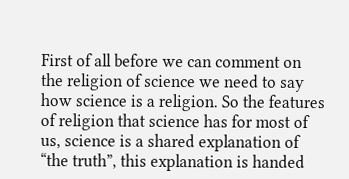First of all before we can comment on the religion of science we need to say how science is a religion. So the features of religion that science has for most of us, science is a shared explanation of “the truth”, this explanation is handed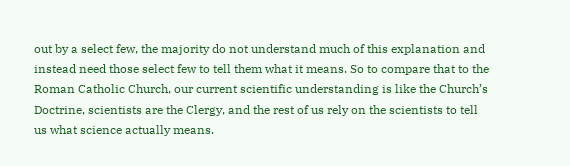out by a select few, the majority do not understand much of this explanation and instead need those select few to tell them what it means. So to compare that to the Roman Catholic Church, our current scientific understanding is like the Church’s Doctrine, scientists are the Clergy, and the rest of us rely on the scientists to tell us what science actually means.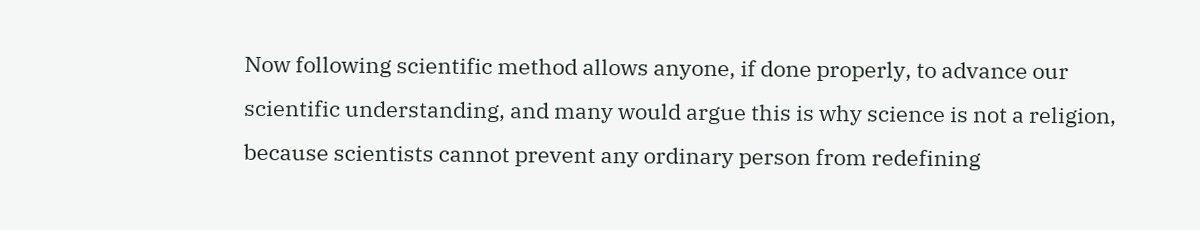Now following scientific method allows anyone, if done properly, to advance our scientific understanding, and many would argue this is why science is not a religion, because scientists cannot prevent any ordinary person from redefining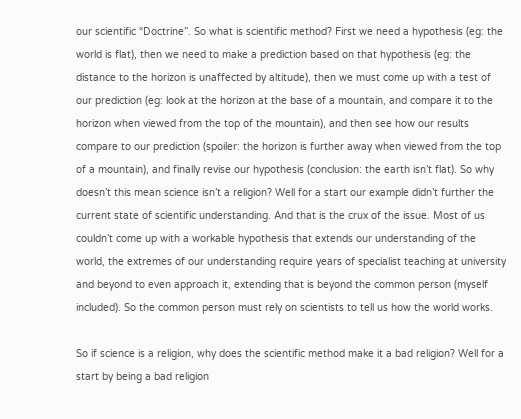our scientific “Doctrine”. So what is scientific method? First we need a hypothesis (eg: the world is flat), then we need to make a prediction based on that hypothesis (eg: the distance to the horizon is unaffected by altitude), then we must come up with a test of our prediction (eg: look at the horizon at the base of a mountain, and compare it to the horizon when viewed from the top of the mountain), and then see how our results compare to our prediction (spoiler: the horizon is further away when viewed from the top of a mountain), and finally revise our hypothesis (conclusion: the earth isn’t flat). So why doesn’t this mean science isn’t a religion? Well for a start our example didn’t further the current state of scientific understanding. And that is the crux of the issue. Most of us couldn’t come up with a workable hypothesis that extends our understanding of the world, the extremes of our understanding require years of specialist teaching at university and beyond to even approach it, extending that is beyond the common person (myself included). So the common person must rely on scientists to tell us how the world works.

So if science is a religion, why does the scientific method make it a bad religion? Well for a start by being a bad religion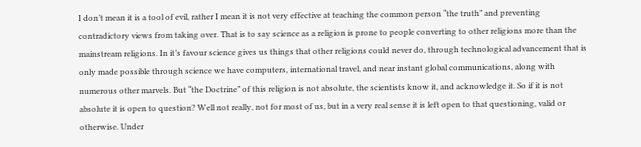I don’t mean it is a tool of evil, rather I mean it is not very effective at teaching the common person “the truth” and preventing contradictory views from taking over. That is to say science as a religion is prone to people converting to other religions more than the mainstream religions. In it’s favour science gives us things that other religions could never do, through technological advancement that is only made possible through science we have computers, international travel, and near instant global communications, along with numerous other marvels. But “the Doctrine” of this religion is not absolute, the scientists know it, and acknowledge it. So if it is not absolute it is open to question? Well not really, not for most of us, but in a very real sense it is left open to that questioning, valid or otherwise. Under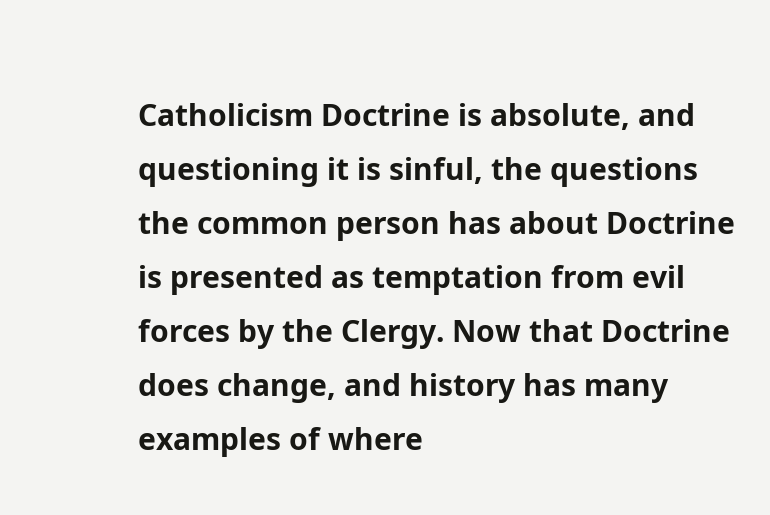Catholicism Doctrine is absolute, and questioning it is sinful, the questions the common person has about Doctrine is presented as temptation from evil forces by the Clergy. Now that Doctrine does change, and history has many examples of where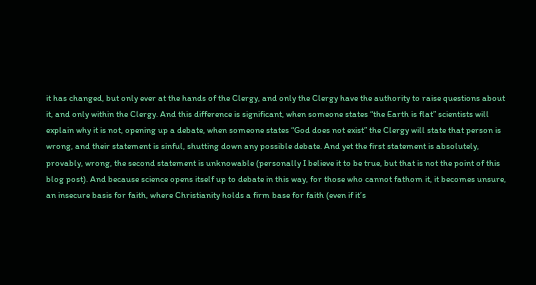it has changed, but only ever at the hands of the Clergy, and only the Clergy have the authority to raise questions about it, and only within the Clergy. And this difference is significant, when someone states “the Earth is flat” scientists will explain why it is not, opening up a debate, when someone states “God does not exist” the Clergy will state that person is wrong, and their statement is sinful, shutting down any possible debate. And yet the first statement is absolutely, provably, wrong, the second statement is unknowable (personally I believe it to be true, but that is not the point of this blog post). And because science opens itself up to debate in this way, for those who cannot fathom it, it becomes unsure, an insecure basis for faith, where Christianity holds a firm base for faith (even if it’s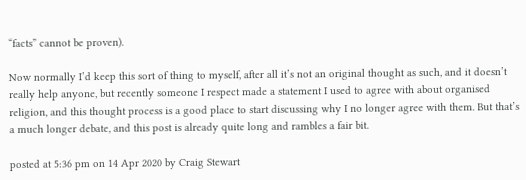“facts” cannot be proven).

Now normally I’d keep this sort of thing to myself, after all it’s not an original thought as such, and it doesn’t really help anyone, but recently someone I respect made a statement I used to agree with about organised religion, and this thought process is a good place to start discussing why I no longer agree with them. But that’s a much longer debate, and this post is already quite long and rambles a fair bit.

posted at 5:36 pm on 14 Apr 2020 by Craig Stewart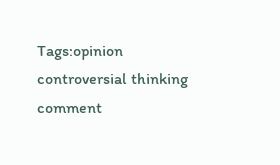Tags:opinion controversial thinking comment